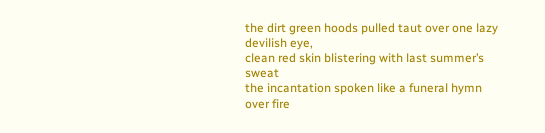the dirt green hoods pulled taut over one lazy devilish eye,
clean red skin blistering with last summer’s sweat
the incantation spoken like a funeral hymn
over fire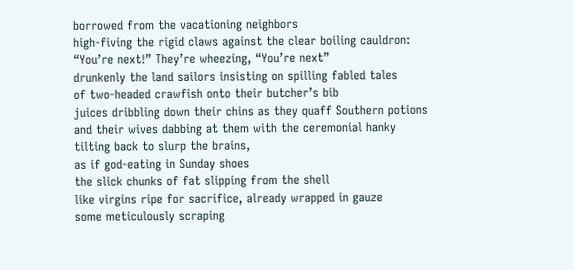borrowed from the vacationing neighbors
high-fiving the rigid claws against the clear boiling cauldron:
“You’re next!” They’re wheezing, “You’re next”
drunkenly the land sailors insisting on spilling fabled tales
of two-headed crawfish onto their butcher’s bib
juices dribbling down their chins as they quaff Southern potions
and their wives dabbing at them with the ceremonial hanky
tilting back to slurp the brains,
as if god-eating in Sunday shoes
the slick chunks of fat slipping from the shell
like virgins ripe for sacrifice, already wrapped in gauze
some meticulously scraping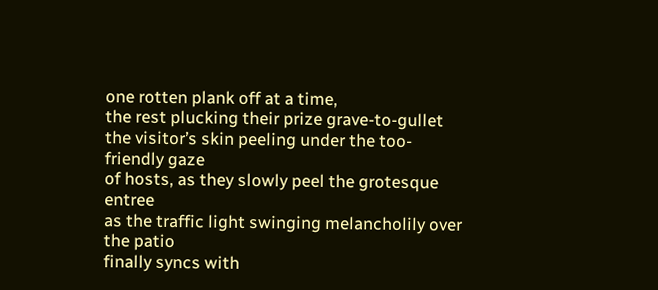one rotten plank off at a time,
the rest plucking their prize grave-to-gullet
the visitor’s skin peeling under the too-friendly gaze
of hosts, as they slowly peel the grotesque entree
as the traffic light swinging melancholily over the patio
finally syncs with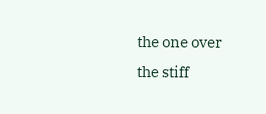the one over the stiff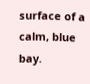surface of a calm, blue bay.